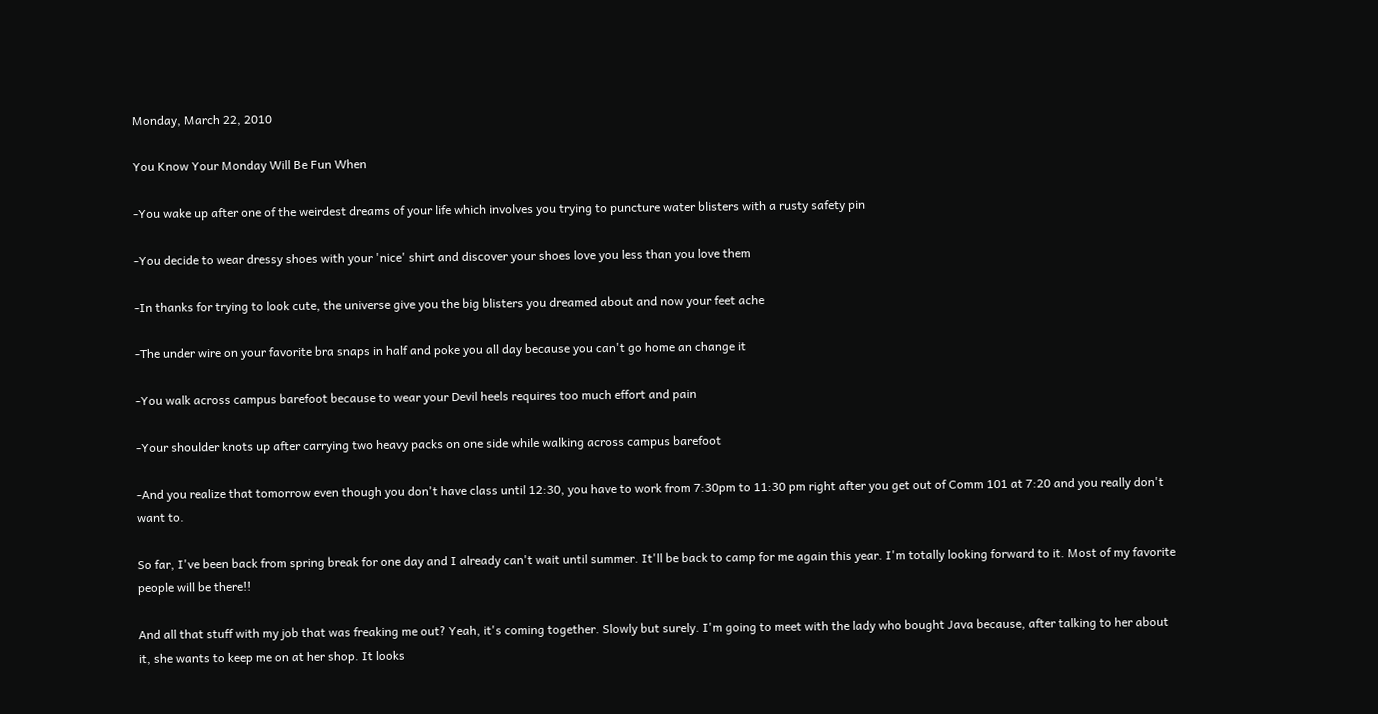Monday, March 22, 2010

You Know Your Monday Will Be Fun When

-You wake up after one of the weirdest dreams of your life which involves you trying to puncture water blisters with a rusty safety pin

-You decide to wear dressy shoes with your 'nice' shirt and discover your shoes love you less than you love them

-In thanks for trying to look cute, the universe give you the big blisters you dreamed about and now your feet ache

-The under wire on your favorite bra snaps in half and poke you all day because you can't go home an change it

-You walk across campus barefoot because to wear your Devil heels requires too much effort and pain

-Your shoulder knots up after carrying two heavy packs on one side while walking across campus barefoot

-And you realize that tomorrow even though you don't have class until 12:30, you have to work from 7:30pm to 11:30 pm right after you get out of Comm 101 at 7:20 and you really don't want to.

So far, I've been back from spring break for one day and I already can't wait until summer. It'll be back to camp for me again this year. I'm totally looking forward to it. Most of my favorite people will be there!!

And all that stuff with my job that was freaking me out? Yeah, it's coming together. Slowly but surely. I'm going to meet with the lady who bought Java because, after talking to her about it, she wants to keep me on at her shop. It looks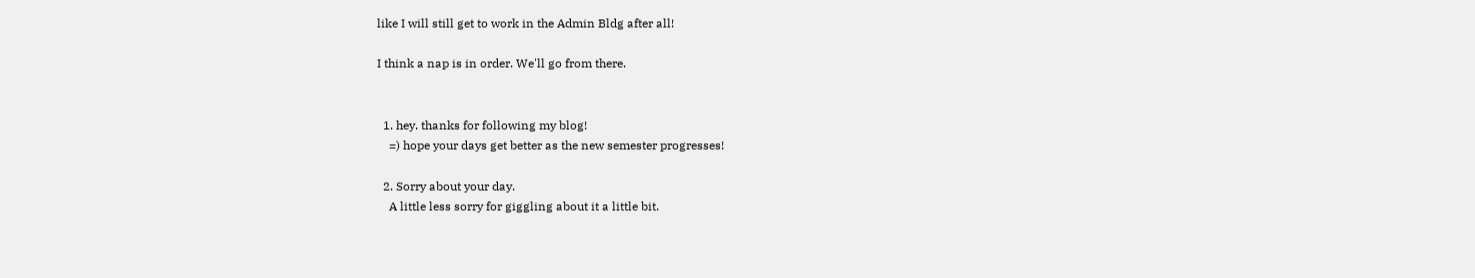like I will still get to work in the Admin Bldg after all!

I think a nap is in order. We'll go from there.


  1. hey. thanks for following my blog!
    =) hope your days get better as the new semester progresses!

  2. Sorry about your day.
    A little less sorry for giggling about it a little bit.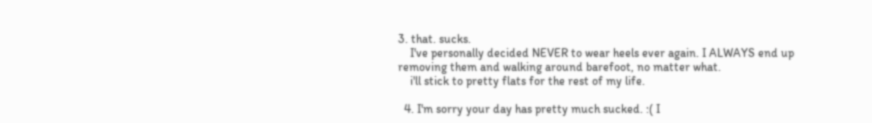3. that. sucks.
    I've personally decided NEVER to wear heels ever again. I ALWAYS end up removing them and walking around barefoot, no matter what.
    i'll stick to pretty flats for the rest of my life.

  4. I'm sorry your day has pretty much sucked. :( I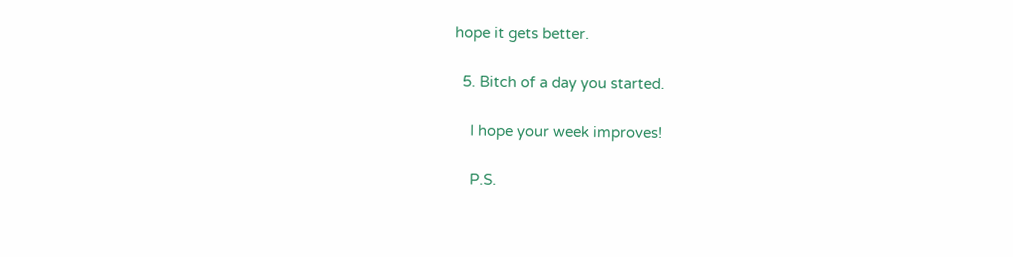hope it gets better.

  5. Bitch of a day you started.

    I hope your week improves!

    P.S.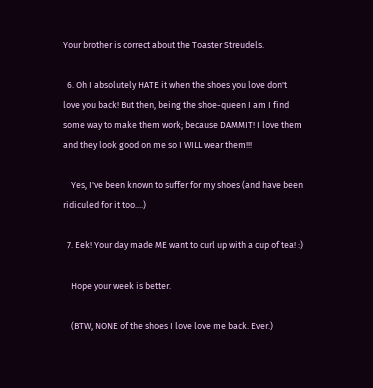Your brother is correct about the Toaster Streudels.

  6. Oh I absolutely HATE it when the shoes you love don't love you back! But then, being the shoe-queen I am I find some way to make them work; because DAMMIT! I love them and they look good on me so I WILL wear them!!!

    Yes, I've been known to suffer for my shoes (and have been ridiculed for it too....)

  7. Eek! Your day made ME want to curl up with a cup of tea! :)

    Hope your week is better.

    (BTW, NONE of the shoes I love love me back. Ever.)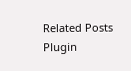Related Posts Plugin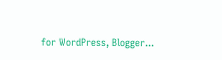for WordPress, Blogger...